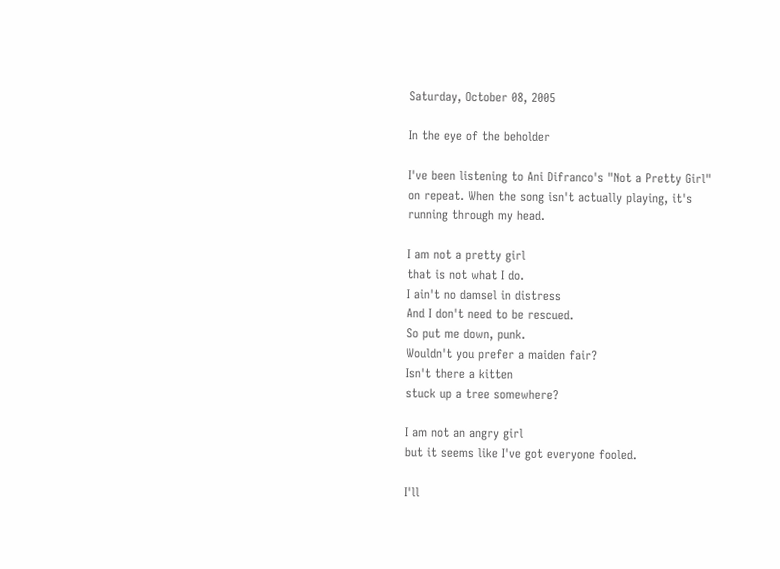Saturday, October 08, 2005

In the eye of the beholder

I've been listening to Ani Difranco's "Not a Pretty Girl" on repeat. When the song isn't actually playing, it's running through my head.

I am not a pretty girl
that is not what I do.
I ain't no damsel in distress
And I don't need to be rescued.
So put me down, punk.
Wouldn't you prefer a maiden fair?
Isn't there a kitten
stuck up a tree somewhere?

I am not an angry girl
but it seems like I've got everyone fooled.

I'll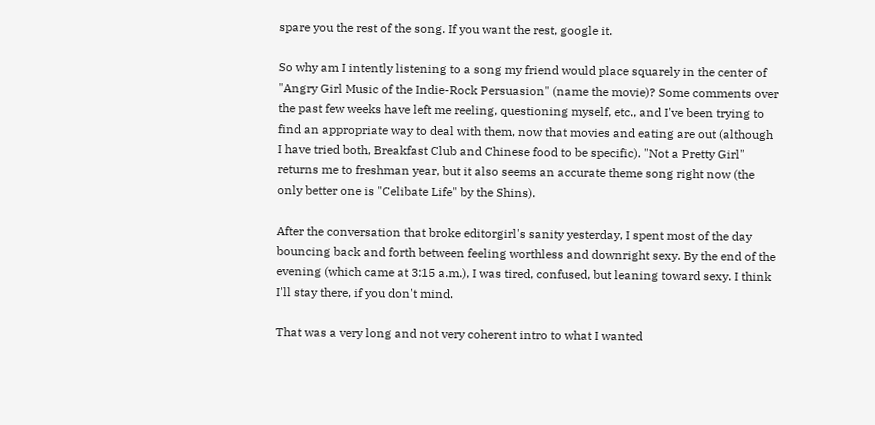spare you the rest of the song. If you want the rest, google it.

So why am I intently listening to a song my friend would place squarely in the center of "Angry Girl Music of the Indie-Rock Persuasion" (name the movie)? Some comments over the past few weeks have left me reeling, questioning myself, etc., and I've been trying to find an appropriate way to deal with them, now that movies and eating are out (although I have tried both, Breakfast Club and Chinese food to be specific). "Not a Pretty Girl" returns me to freshman year, but it also seems an accurate theme song right now (the only better one is "Celibate Life" by the Shins).

After the conversation that broke editorgirl's sanity yesterday, I spent most of the day bouncing back and forth between feeling worthless and downright sexy. By the end of the evening (which came at 3:15 a.m.), I was tired, confused, but leaning toward sexy. I think I'll stay there, if you don't mind.

That was a very long and not very coherent intro to what I wanted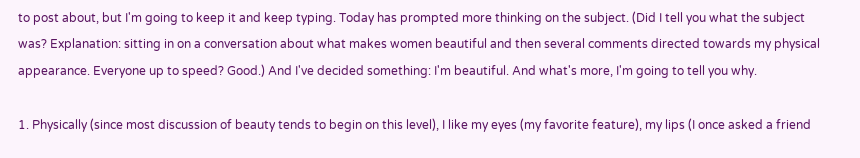to post about, but I'm going to keep it and keep typing. Today has prompted more thinking on the subject. (Did I tell you what the subject was? Explanation: sitting in on a conversation about what makes women beautiful and then several comments directed towards my physical appearance. Everyone up to speed? Good.) And I've decided something: I'm beautiful. And what's more, I'm going to tell you why.

1. Physically (since most discussion of beauty tends to begin on this level), I like my eyes (my favorite feature), my lips (I once asked a friend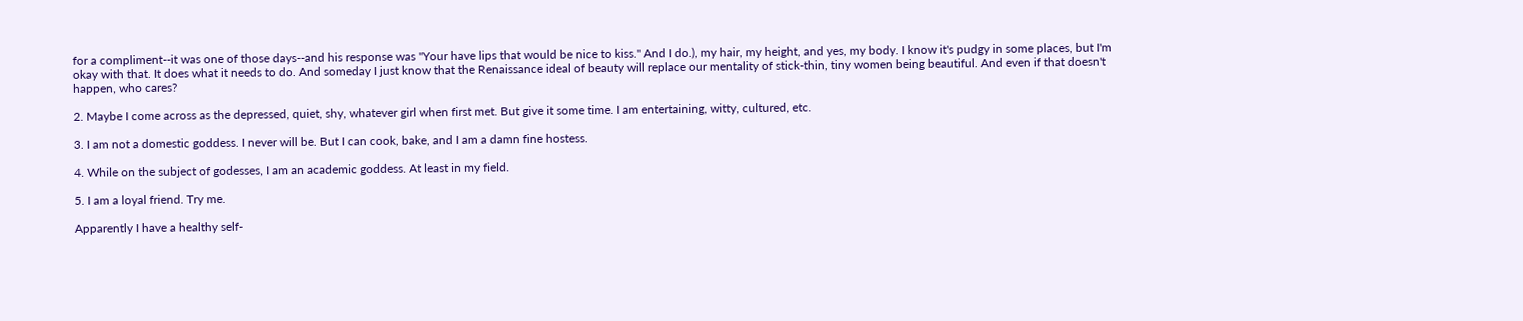for a compliment--it was one of those days--and his response was "Your have lips that would be nice to kiss." And I do.), my hair, my height, and yes, my body. I know it's pudgy in some places, but I'm okay with that. It does what it needs to do. And someday I just know that the Renaissance ideal of beauty will replace our mentality of stick-thin, tiny women being beautiful. And even if that doesn't happen, who cares?

2. Maybe I come across as the depressed, quiet, shy, whatever girl when first met. But give it some time. I am entertaining, witty, cultured, etc.

3. I am not a domestic goddess. I never will be. But I can cook, bake, and I am a damn fine hostess.

4. While on the subject of godesses, I am an academic goddess. At least in my field.

5. I am a loyal friend. Try me.

Apparently I have a healthy self-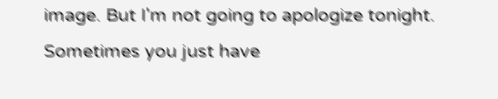image. But I'm not going to apologize tonight. Sometimes you just have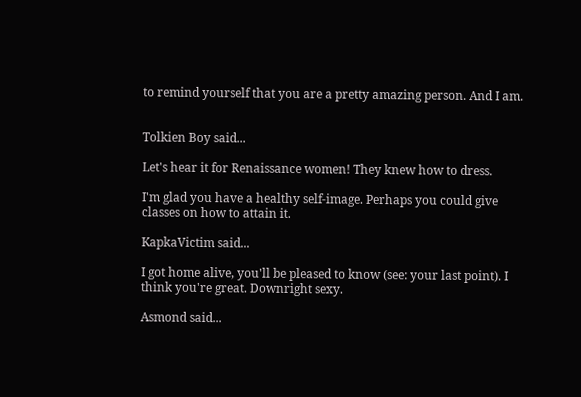to remind yourself that you are a pretty amazing person. And I am.


Tolkien Boy said...

Let's hear it for Renaissance women! They knew how to dress.

I'm glad you have a healthy self-image. Perhaps you could give classes on how to attain it.

KapkaVictim said...

I got home alive, you'll be pleased to know (see: your last point). I think you're great. Downright sexy.

Asmond said...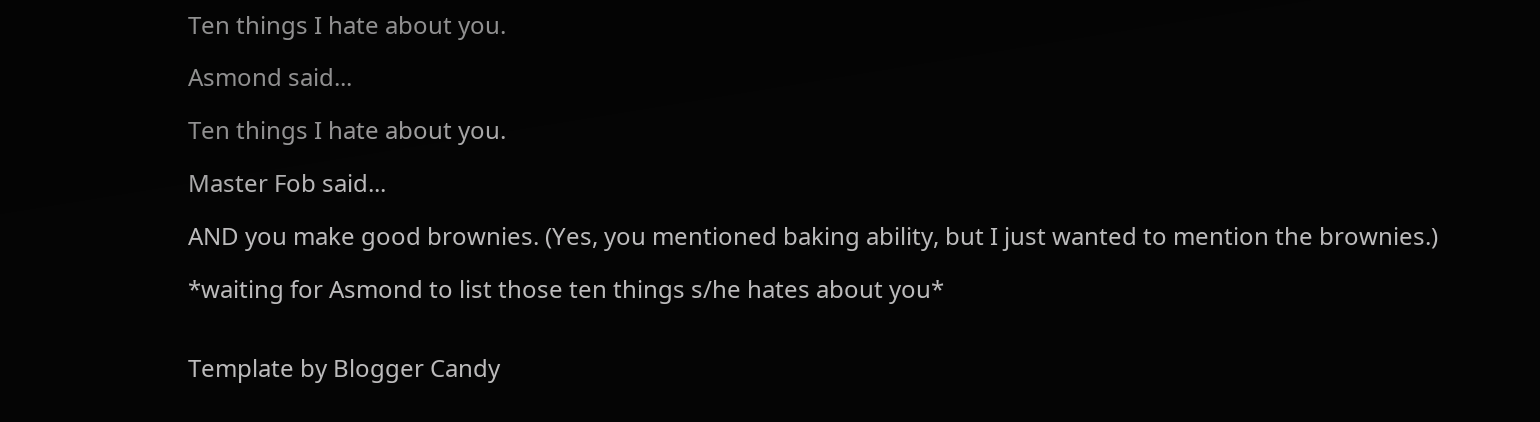Ten things I hate about you.

Asmond said...

Ten things I hate about you.

Master Fob said...

AND you make good brownies. (Yes, you mentioned baking ability, but I just wanted to mention the brownies.)

*waiting for Asmond to list those ten things s/he hates about you*


Template by Blogger Candy